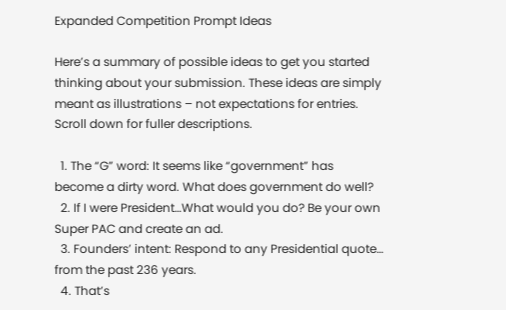Expanded Competition Prompt Ideas

Here’s a summary of possible ideas to get you started thinking about your submission. These ideas are simply meant as illustrations – not expectations for entries. Scroll down for fuller descriptions.

  1. The “G” word: It seems like “government” has become a dirty word. What does government do well?
  2. If I were President…What would you do? Be your own Super PAC and create an ad.
  3. Founders’ intent: Respond to any Presidential quote… from the past 236 years.
  4. That’s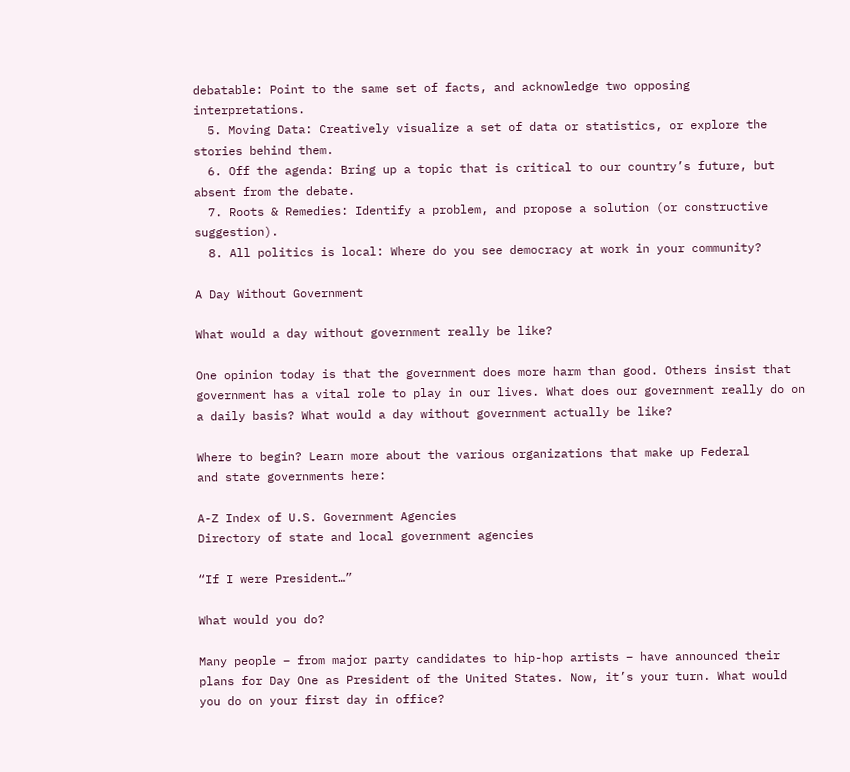debatable: Point to the same set of facts, and acknowledge two opposing interpretations.
  5. Moving Data: Creatively visualize a set of data or statistics, or explore the stories behind them.
  6. Off the agenda: Bring up a topic that is critical to our country’s future, but absent from the debate.
  7. Roots & Remedies: Identify a problem, and propose a solution (or constructive suggestion).
  8. All politics is local: Where do you see democracy at work in your community?

A Day Without Government

What would a day without government really be like?

One opinion today is that the government does more harm than good. Others insist that government has a vital role to play in our lives. What does our government really do on a daily basis? What would a day without government actually be like?

Where to begin? Learn more about the various organizations that make up Federal
and state governments here:

A-Z Index of U.S. Government Agencies
Directory of state and local government agencies

“If I were President…”

What would you do?

Many people – from major party candidates to hip-hop artists – have announced their plans for Day One as President of the United States. Now, it’s your turn. What would you do on your first day in office?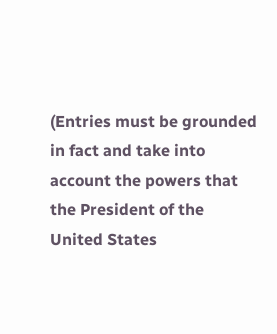(Entries must be grounded in fact and take into account the powers that the President of the United States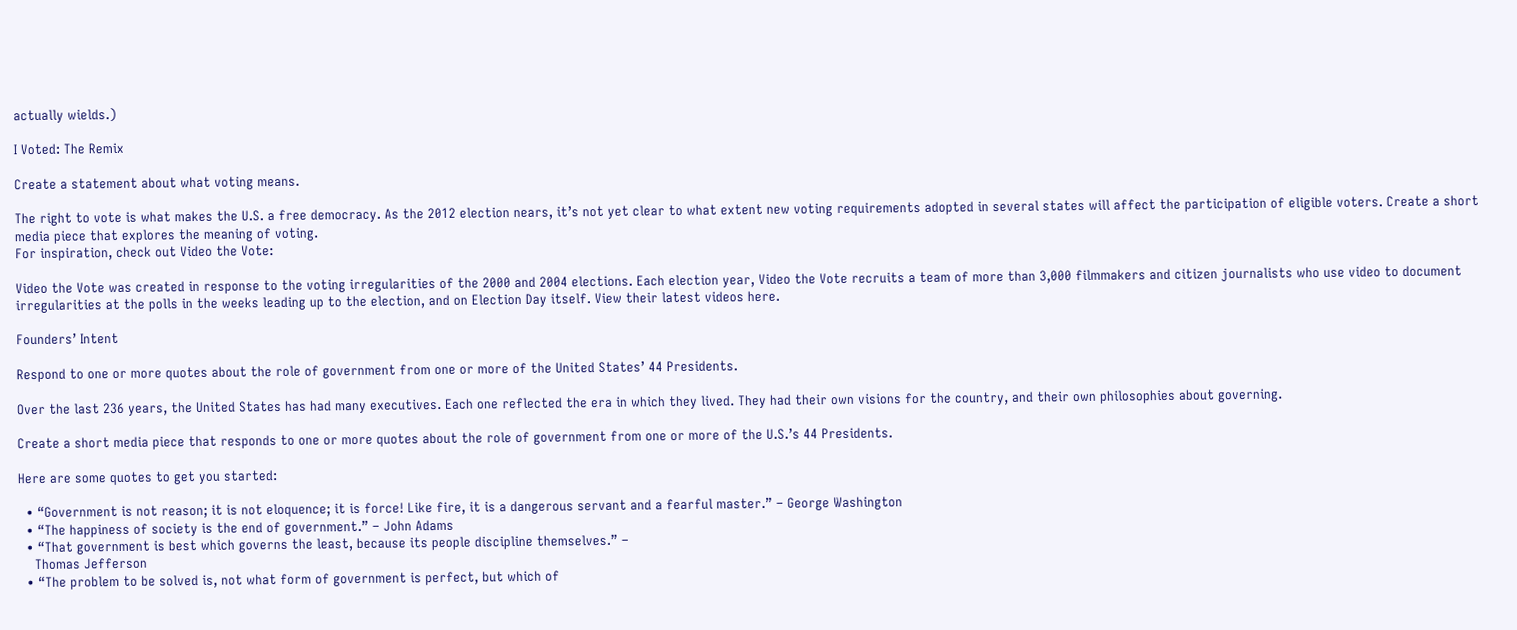actually wields.)

I Voted: The Remix

Create a statement about what voting means.

The right to vote is what makes the U.S. a free democracy. As the 2012 election nears, it’s not yet clear to what extent new voting requirements adopted in several states will affect the participation of eligible voters. Create a short media piece that explores the meaning of voting.
For inspiration, check out Video the Vote:

Video the Vote was created in response to the voting irregularities of the 2000 and 2004 elections. Each election year, Video the Vote recruits a team of more than 3,000 filmmakers and citizen journalists who use video to document irregularities at the polls in the weeks leading up to the election, and on Election Day itself. View their latest videos here.

Founders’ Intent

Respond to one or more quotes about the role of government from one or more of the United States’ 44 Presidents.

Over the last 236 years, the United States has had many executives. Each one reflected the era in which they lived. They had their own visions for the country, and their own philosophies about governing.

Create a short media piece that responds to one or more quotes about the role of government from one or more of the U.S.’s 44 Presidents.

Here are some quotes to get you started:

  • “Government is not reason; it is not eloquence; it is force! Like fire, it is a dangerous servant and a fearful master.” – George Washington
  • “The happiness of society is the end of government.” – John Adams
  • “That government is best which governs the least, because its people discipline themselves.” –
    Thomas Jefferson
  • “The problem to be solved is, not what form of government is perfect, but which of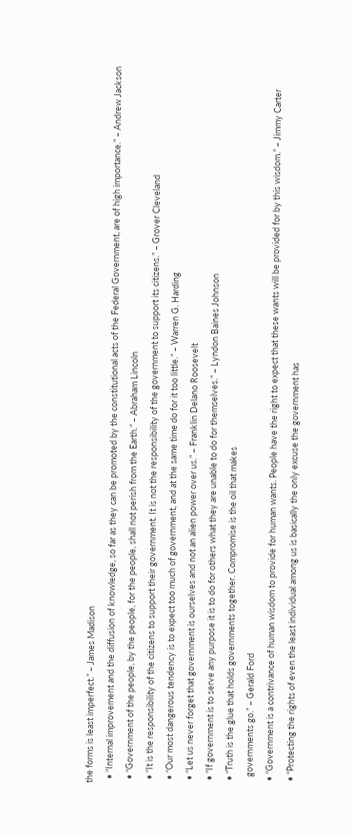the forms is least imperfect.” – James Madison
  • “Internal improvement and the diffusion of knowledge, so far as they can be promoted by the constitutional acts of the Federal Government, are of high importance.” – Andrew Jackson
  • “Government of the people, by the people, for the people, shall not perish from the Earth.” – Abraham Lincoln
  • “It is the responsibility of the citizens to support their government. It is not the responsibility of the government to support its citizens.” – Grover Cleveland
  • “Our most dangerous tendency is to expect too much of government, and at the same time do for it too little.” – Warren G. Harding
  • “Let us never forget that government is ourselves and not an alien power over us.” – Franklin Delano Roosevelt
  • “If government is to serve any purpose it is to do for others what they are unable to do for themselves.” – Lyndon Baines Johnson
  • “Truth is the glue that holds governments together. Compromise is the oil that makes
    governments go.” – Gerald Ford
  • “Government is a contrivance of human wisdom to provide for human wants. People have the right to expect that these wants will be provided for by this wisdom.” – Jimmy Carter
  • “Protecting the rights of even the least individual among us is basically the only excuse the government has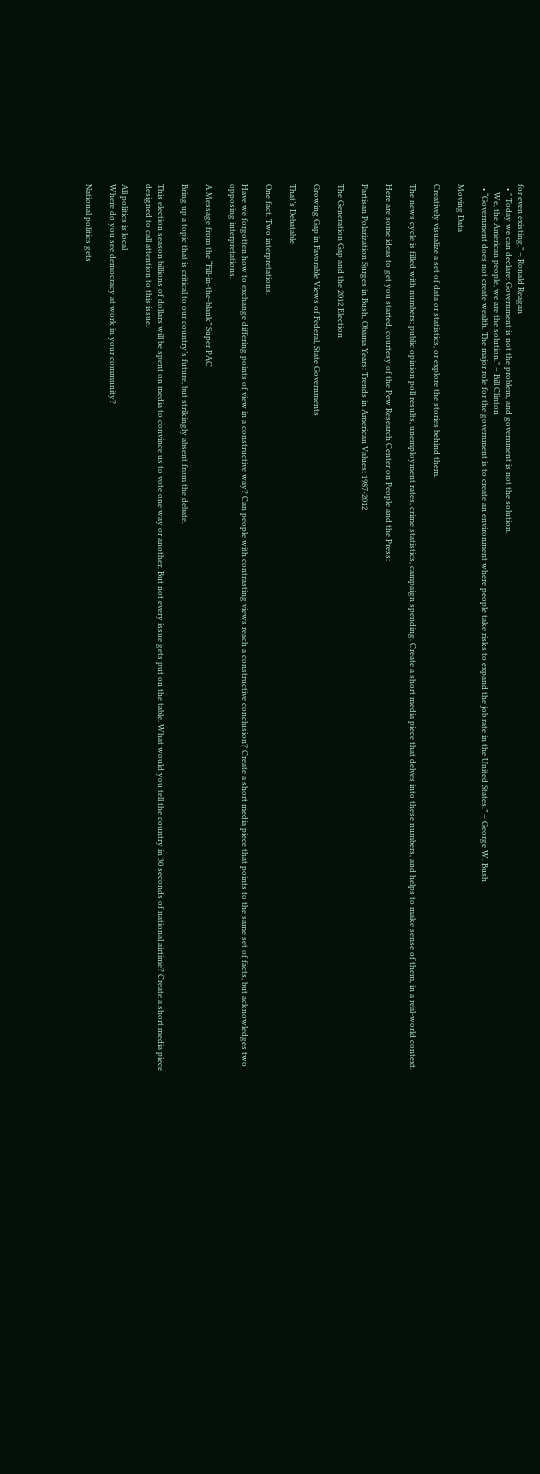for even existing.” – Ronald Reagan
  • " Today we can declare: Government is not the problem, and government is not the solution.
    We, the American people, we are the solution." – Bill Clinton
  • “Government does not create wealth. The major role for the government is to create an environment where people take risks to expand the job rate in the United States.” – George W. Bush

Moving Data

Creatively visualize a set of data or statistics, or explore the stories behind them.

The news cycle is filled with numbers: public opinion poll results, unemployment rates, crime statistics, campaign spending. Create a short media piece that delves into these numbers, and helps to make sense of them, in a real-world context.

Here are some ideas to get you started, courtesy of the Pew Research Center on People and the Press:

Partisan Polarization Surges in Bush, Obama Years: Trends in American Values: 1987-2012

The Generation Gap and the 2012 Election

Growing Gap in Favorable Views of Federal, State Governments

That’s Debatable

One fact. Two interpretations.

Have we forgotten how to exchange differing points of view in a constructive way? Can people with contrasting views reach a constructive conclusion? Create a short media piece that points to the same set of facts, but acknowledges two opposing interpretations.

A Message from the “Fill-in-the-blank” Super PAC

Bring up a topic that is critical to our country’s future, but strikingly absent from the debate.

This election season billions of dollars will be spent on media to convince us to vote one way or another. But not every issue gets put on the table. What would you tell the country in 30 seconds of national airtime? Create a short media piece designed to call attention to this issue.

All politics is local
Where do you see democracy at work in your community?

National politics gets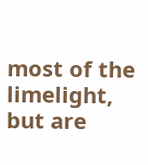most of the limelight, but are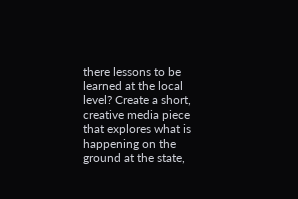there lessons to be learned at the local level? Create a short, creative media piece that explores what is happening on the ground at the state,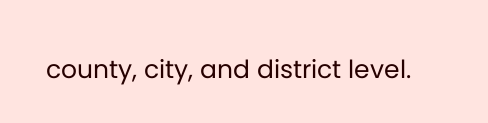county, city, and district level.